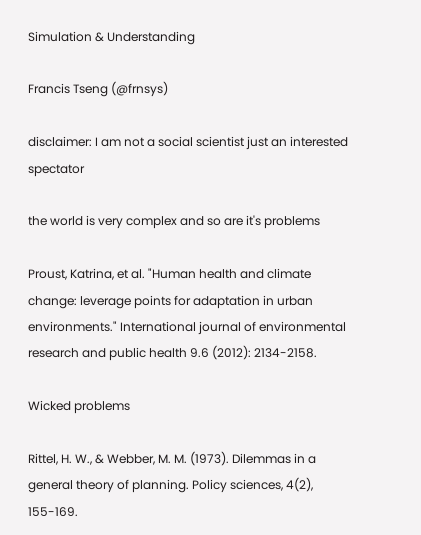Simulation & Understanding

Francis Tseng (@frnsys)

disclaimer: I am not a social scientist just an interested spectator

the world is very complex and so are it's problems

Proust, Katrina, et al. "Human health and climate change: leverage points for adaptation in urban environments." International journal of environmental research and public health 9.6 (2012): 2134-2158.

Wicked problems

Rittel, H. W., & Webber, M. M. (1973). Dilemmas in a general theory of planning. Policy sciences, 4(2), 155-169.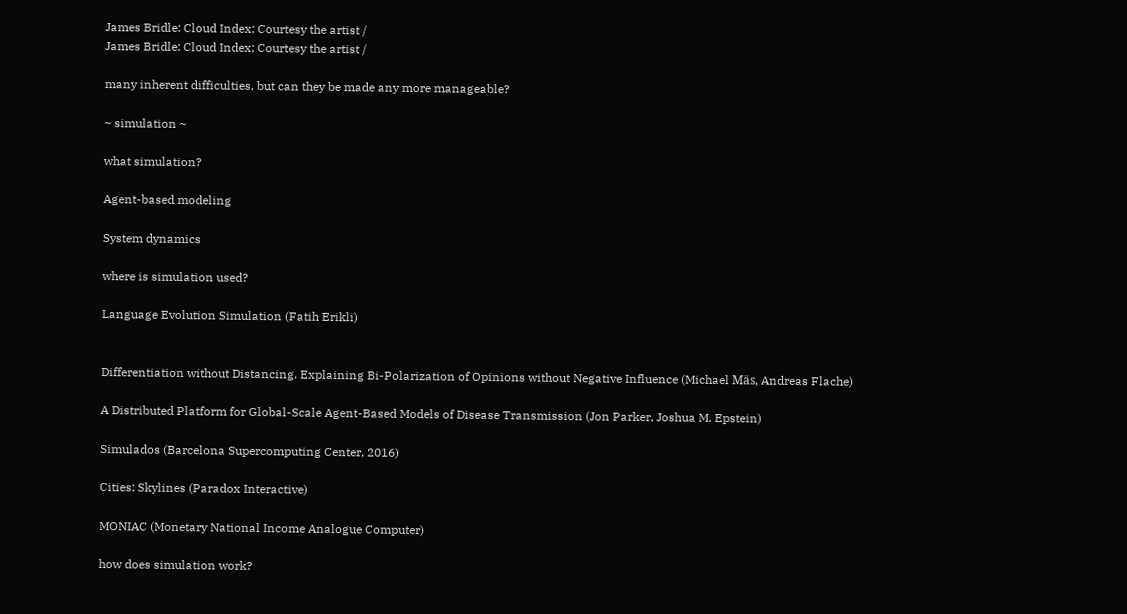James Bridle: Cloud Index; Courtesy the artist /
James Bridle: Cloud Index; Courtesy the artist /

many inherent difficulties, but can they be made any more manageable?

~ simulation ~

what simulation?

Agent-based modeling

System dynamics

where is simulation used?

Language Evolution Simulation (Fatih Erikli)


Differentiation without Distancing. Explaining Bi-Polarization of Opinions without Negative Influence (Michael Mäs, Andreas Flache)

A Distributed Platform for Global-Scale Agent-Based Models of Disease Transmission (Jon Parker, Joshua M. Epstein)

Simulados (Barcelona Supercomputing Center, 2016)

Cities: Skylines (Paradox Interactive)

MONIAC (Monetary National Income Analogue Computer)

how does simulation work?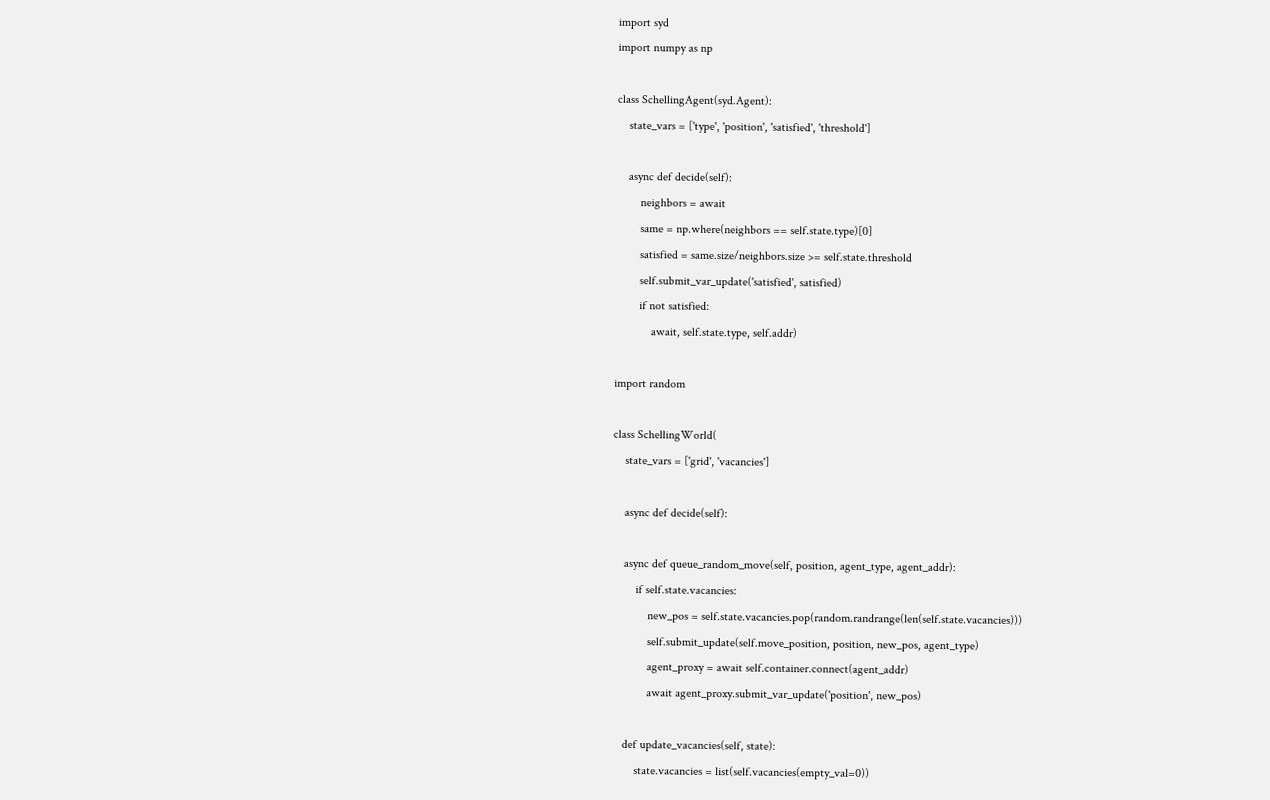import syd
import numpy as np

class SchellingAgent(syd.Agent):
    state_vars = ['type', 'position', 'satisfied', 'threshold']

    async def decide(self):
        neighbors = await
        same = np.where(neighbors == self.state.type)[0]
        satisfied = same.size/neighbors.size >= self.state.threshold
        self.submit_var_update('satisfied', satisfied)
        if not satisfied:
            await, self.state.type, self.addr)

import random

class SchellingWorld(
    state_vars = ['grid', 'vacancies']

    async def decide(self):

    async def queue_random_move(self, position, agent_type, agent_addr):
        if self.state.vacancies:
            new_pos = self.state.vacancies.pop(random.randrange(len(self.state.vacancies)))
            self.submit_update(self.move_position, position, new_pos, agent_type)
            agent_proxy = await self.container.connect(agent_addr)
            await agent_proxy.submit_var_update('position', new_pos)

    def update_vacancies(self, state):
        state.vacancies = list(self.vacancies(empty_val=0))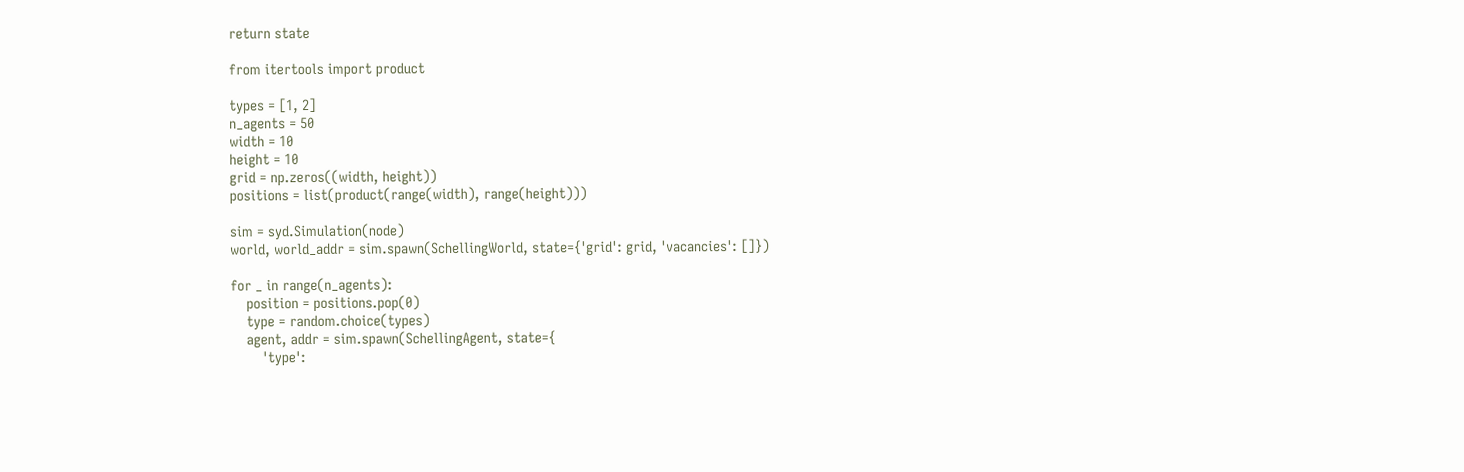return state

from itertools import product

types = [1, 2]
n_agents = 50
width = 10
height = 10
grid = np.zeros((width, height))
positions = list(product(range(width), range(height)))

sim = syd.Simulation(node)
world, world_addr = sim.spawn(SchellingWorld, state={'grid': grid, 'vacancies': []})

for _ in range(n_agents):
    position = positions.pop(0)
    type = random.choice(types)
    agent, addr = sim.spawn(SchellingAgent, state={
        'type':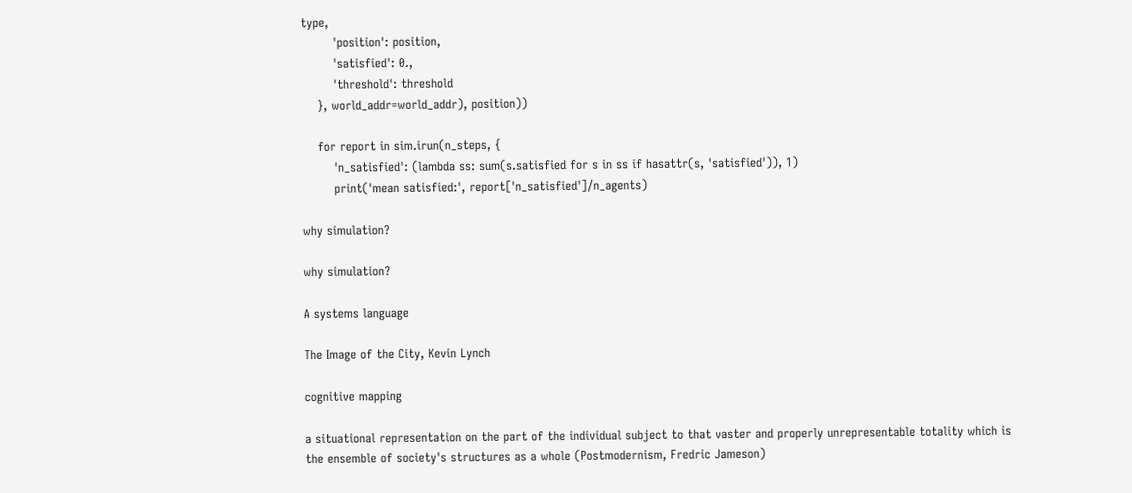type,
        'position': position,
        'satisfied': 0.,
        'threshold': threshold
    }, world_addr=world_addr), position))

    for report in sim.irun(n_steps, {
        'n_satisfied': (lambda ss: sum(s.satisfied for s in ss if hasattr(s, 'satisfied')), 1)
        print('mean satisfied:', report['n_satisfied']/n_agents)

why simulation?

why simulation?

A systems language

The Image of the City, Kevin Lynch

cognitive mapping

a situational representation on the part of the individual subject to that vaster and properly unrepresentable totality which is the ensemble of society's structures as a whole (Postmodernism, Fredric Jameson)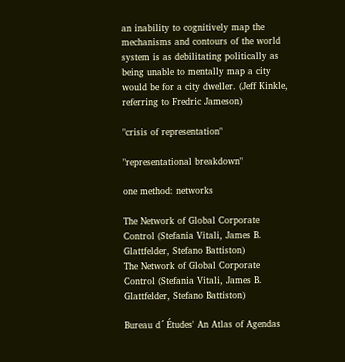an inability to cognitively map the mechanisms and contours of the world system is as debilitating politically as being unable to mentally map a city would be for a city dweller. (Jeff Kinkle, referring to Fredric Jameson)

"crisis of representation"

"representational breakdown"

one method: networks

The Network of Global Corporate Control (Stefania Vitali, James B. Glattfelder, Stefano Battiston)
The Network of Global Corporate Control (Stefania Vitali, James B. Glattfelder, Stefano Battiston)

Bureau d´ Études' An Atlas of Agendas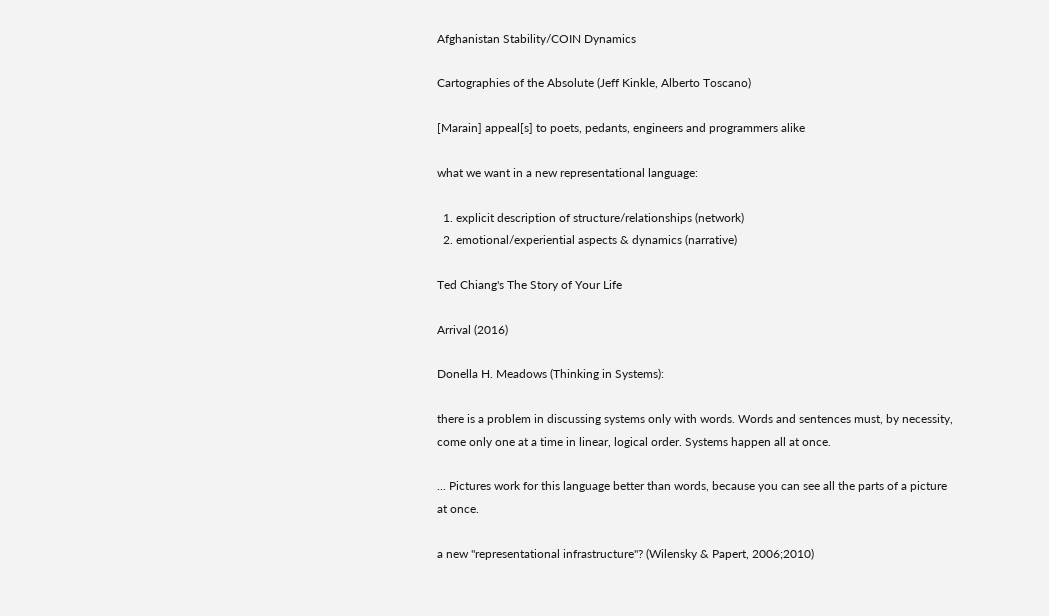Afghanistan Stability/COIN Dynamics

Cartographies of the Absolute (Jeff Kinkle, Alberto Toscano)

[Marain] appeal[s] to poets, pedants, engineers and programmers alike

what we want in a new representational language:

  1. explicit description of structure/relationships (network)
  2. emotional/experiential aspects & dynamics (narrative)

Ted Chiang's The Story of Your Life

Arrival (2016)

Donella H. Meadows (Thinking in Systems):

there is a problem in discussing systems only with words. Words and sentences must, by necessity, come only one at a time in linear, logical order. Systems happen all at once.

... Pictures work for this language better than words, because you can see all the parts of a picture at once.

a new "representational infrastructure"? (Wilensky & Papert, 2006;2010)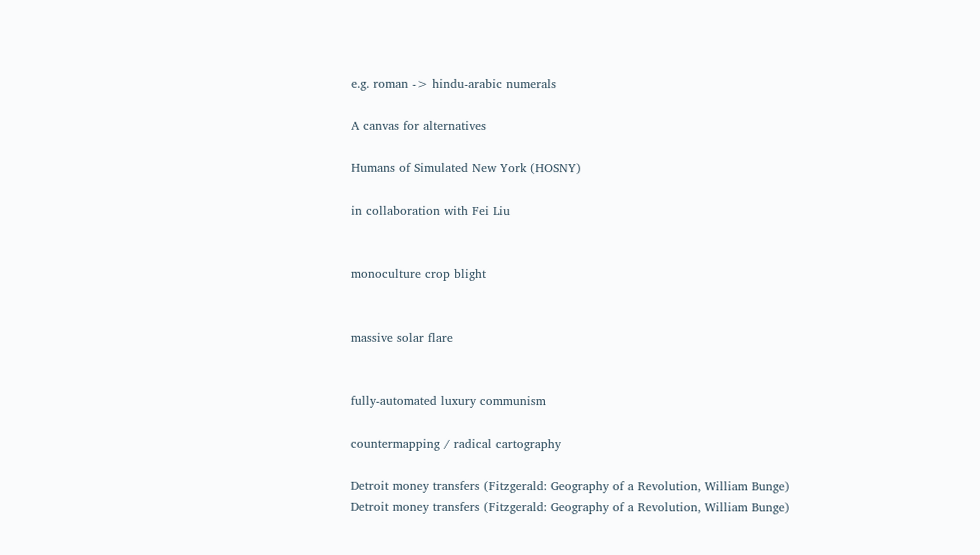e.g. roman -> hindu-arabic numerals

A canvas for alternatives

Humans of Simulated New York (HOSNY)

in collaboration with Fei Liu


monoculture crop blight


massive solar flare


fully-automated luxury communism

countermapping / radical cartography

Detroit money transfers (Fitzgerald: Geography of a Revolution, William Bunge)
Detroit money transfers (Fitzgerald: Geography of a Revolution, William Bunge)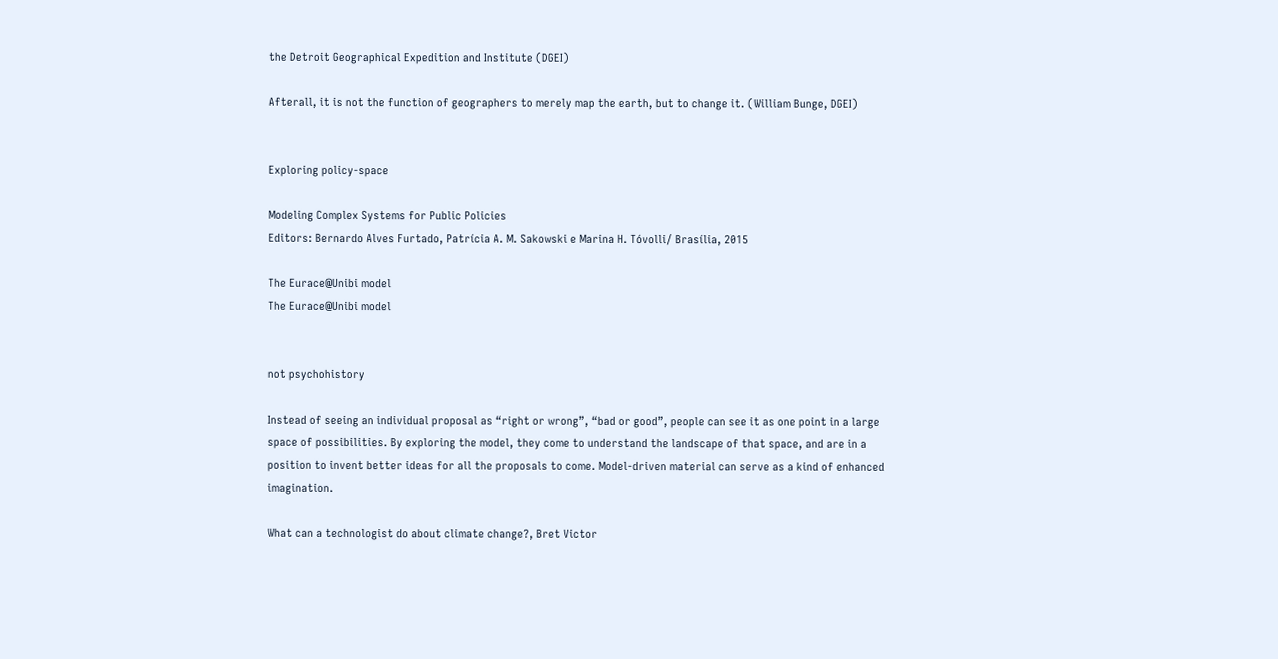the Detroit Geographical Expedition and Institute (DGEI)

Afterall, it is not the function of geographers to merely map the earth, but to change it. (William Bunge, DGEI)


Exploring policy-space

Modeling Complex Systems for Public Policies
Editors: Bernardo Alves Furtado, Patrícia A. M. Sakowski e Marina H. Tóvolli/ Brasília, 2015

The Eurace@Unibi model
The Eurace@Unibi model


not psychohistory

Instead of seeing an individual proposal as “right or wrong”, “bad or good”, people can see it as one point in a large space of possibilities. By exploring the model, they come to understand the landscape of that space, and are in a position to invent better ideas for all the proposals to come. Model-driven material can serve as a kind of enhanced imagination.

What can a technologist do about climate change?, Bret Victor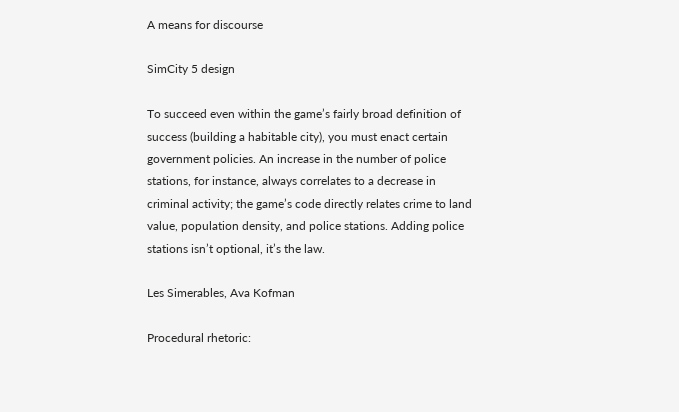A means for discourse

SimCity 5 design

To succeed even within the game’s fairly broad definition of success (building a habitable city), you must enact certain government policies. An increase in the number of police stations, for instance, always correlates to a decrease in criminal activity; the game’s code directly relates crime to land value, population density, and police stations. Adding police stations isn’t optional, it’s the law.

Les Simerables, Ava Kofman

Procedural rhetoric: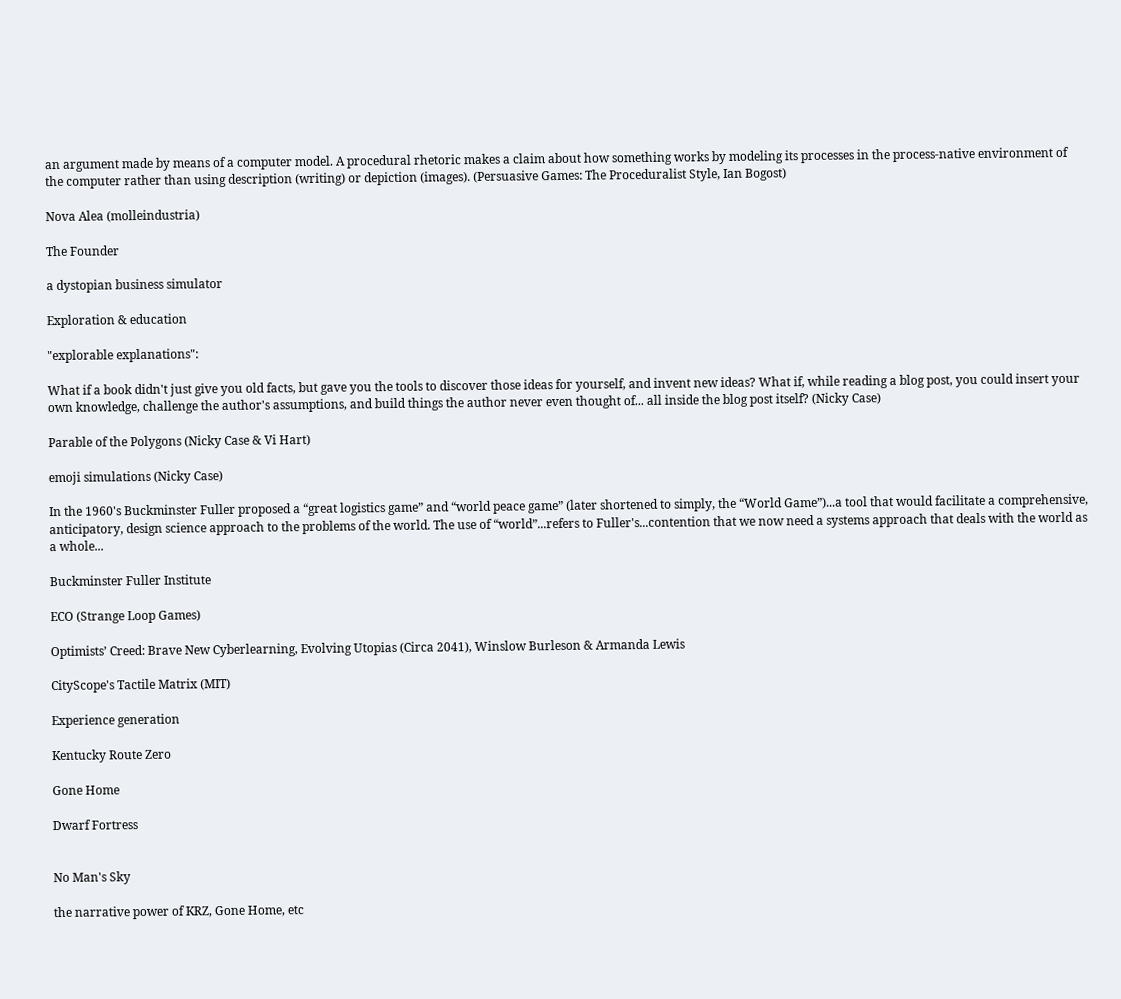an argument made by means of a computer model. A procedural rhetoric makes a claim about how something works by modeling its processes in the process-native environment of the computer rather than using description (writing) or depiction (images). (Persuasive Games: The Proceduralist Style, Ian Bogost)

Nova Alea (molleindustria)

The Founder

a dystopian business simulator

Exploration & education

"explorable explanations":

What if a book didn't just give you old facts, but gave you the tools to discover those ideas for yourself, and invent new ideas? What if, while reading a blog post, you could insert your own knowledge, challenge the author's assumptions, and build things the author never even thought of... all inside the blog post itself? (Nicky Case)

Parable of the Polygons (Nicky Case & Vi Hart)

emoji simulations (Nicky Case)

In the 1960's Buckminster Fuller proposed a “great logistics game” and “world peace game” (later shortened to simply, the “World Game”)...a tool that would facilitate a comprehensive, anticipatory, design science approach to the problems of the world. The use of “world”...refers to Fuller's...contention that we now need a systems approach that deals with the world as a whole...

Buckminster Fuller Institute

ECO (Strange Loop Games)

Optimists’ Creed: Brave New Cyberlearning, Evolving Utopias (Circa 2041), Winslow Burleson & Armanda Lewis

CityScope's Tactile Matrix (MIT)

Experience generation

Kentucky Route Zero

Gone Home

Dwarf Fortress


No Man's Sky

the narrative power of KRZ, Gone Home, etc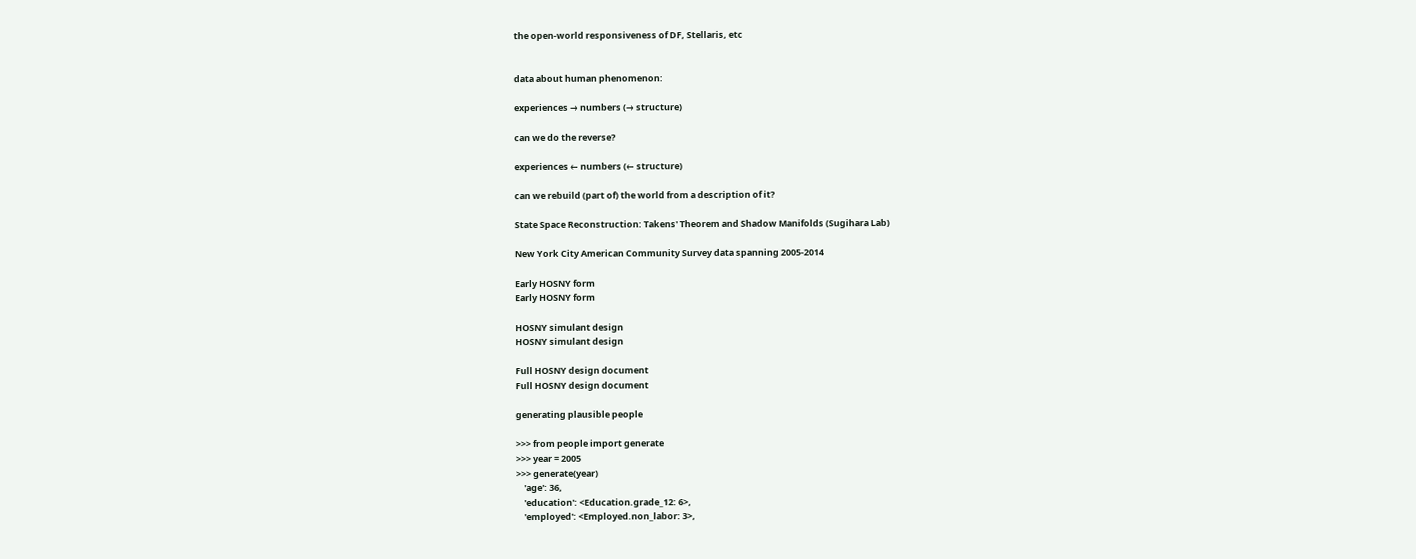the open-world responsiveness of DF, Stellaris, etc


data about human phenomenon:

experiences → numbers (→ structure)

can we do the reverse?

experiences ← numbers (← structure)

can we rebuild (part of) the world from a description of it?

State Space Reconstruction: Takens' Theorem and Shadow Manifolds (Sugihara Lab)

New York City American Community Survey data spanning 2005-2014

Early HOSNY form
Early HOSNY form

HOSNY simulant design
HOSNY simulant design

Full HOSNY design document
Full HOSNY design document

generating plausible people

>>> from people import generate
>>> year = 2005
>>> generate(year)
    'age': 36,
    'education': <Education.grade_12: 6>,
    'employed': <Employed.non_labor: 3>,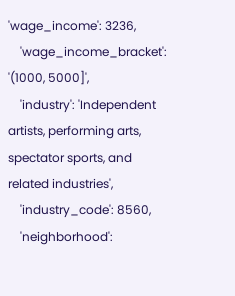'wage_income': 3236,
    'wage_income_bracket': '(1000, 5000]',
    'industry': 'Independent artists, performing arts, spectator sports, and related industries',
    'industry_code': 8560,
    'neighborhood':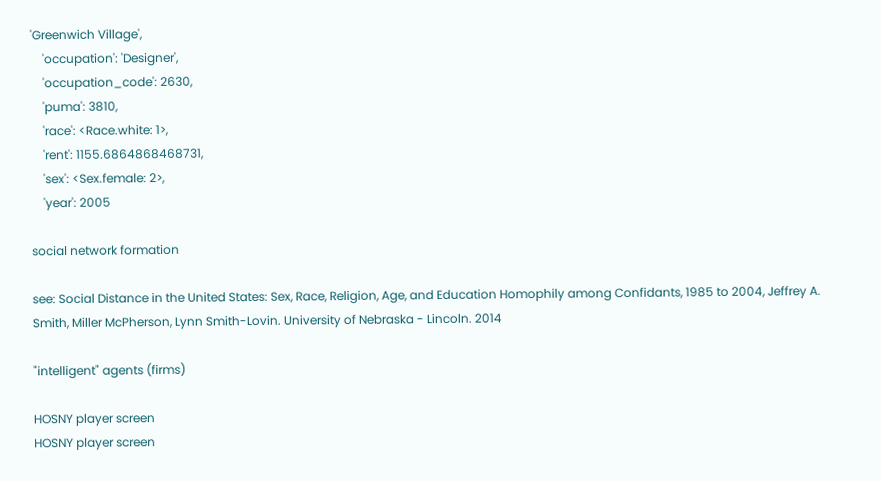'Greenwich Village',
    'occupation': 'Designer',
    'occupation_code': 2630,
    'puma': 3810,
    'race': <Race.white: 1>,
    'rent': 1155.6864868468731,
    'sex': <Sex.female: 2>,
    'year': 2005

social network formation

see: Social Distance in the United States: Sex, Race, Religion, Age, and Education Homophily among Confidants, 1985 to 2004, Jeffrey A. Smith, Miller McPherson, Lynn Smith-Lovin. University of Nebraska - Lincoln. 2014

"intelligent" agents (firms)

HOSNY player screen
HOSNY player screen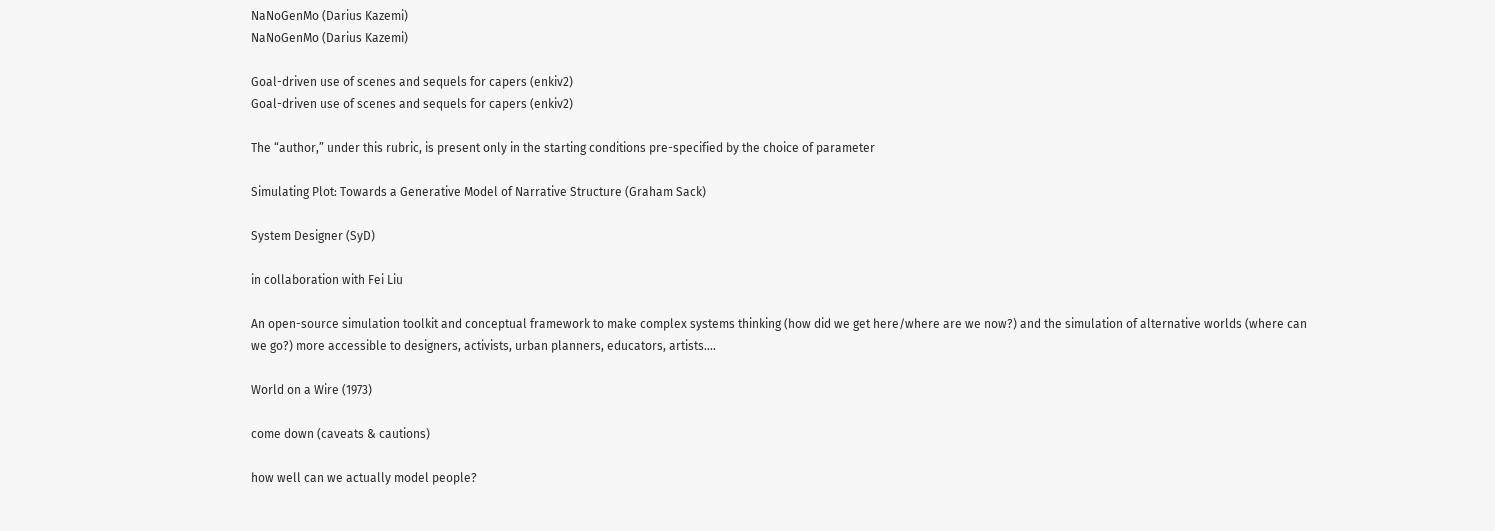NaNoGenMo (Darius Kazemi)
NaNoGenMo (Darius Kazemi)

Goal-driven use of scenes and sequels for capers (enkiv2)
Goal-driven use of scenes and sequels for capers (enkiv2)

The “author,” under this rubric, is present only in the starting conditions pre-specified by the choice of parameter

Simulating Plot: Towards a Generative Model of Narrative Structure (Graham Sack)

System Designer (SyD)

in collaboration with Fei Liu

An open-source simulation toolkit and conceptual framework to make complex systems thinking (how did we get here/where are we now?) and the simulation of alternative worlds (where can we go?) more accessible to designers, activists, urban planners, educators, artists....

World on a Wire (1973)

come down (caveats & cautions)

how well can we actually model people?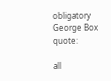obligatory George Box quote:

all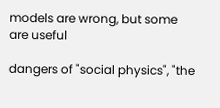models are wrong, but some are useful

dangers of "social physics", "the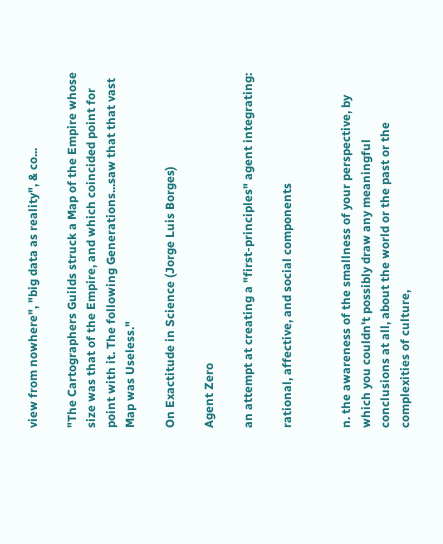view from nowhere", "big data as reality", & co...

"The Cartographers Guilds struck a Map of the Empire whose size was that of the Empire, and which coincided point for point with it. The following Generations...saw that that vast Map was Useless."

On Exactitude in Science (Jorge Luis Borges)

Agent Zero

an attempt at creating a "first-principles" agent integrating:

rational, affective, and social components


n. the awareness of the smallness of your perspective, by which you couldn't possibly draw any meaningful conclusions at all, about the world or the past or the complexities of culture,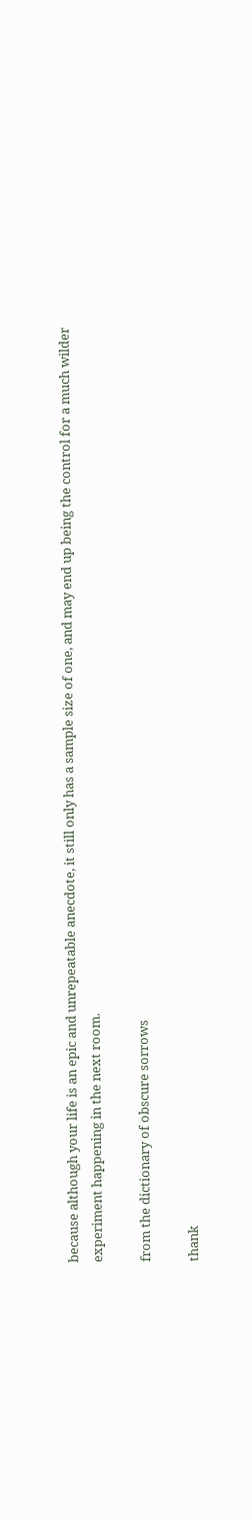because although your life is an epic and unrepeatable anecdote, it still only has a sample size of one, and may end up being the control for a much wilder experiment happening in the next room.

from the dictionary of obscure sorrows

thank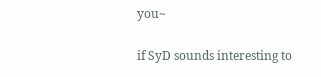you~

if SyD sounds interesting to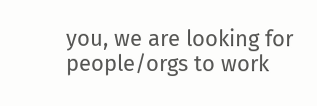you, we are looking for people/orgs to work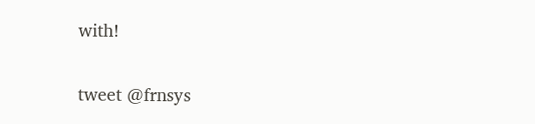with!

tweet @frnsys